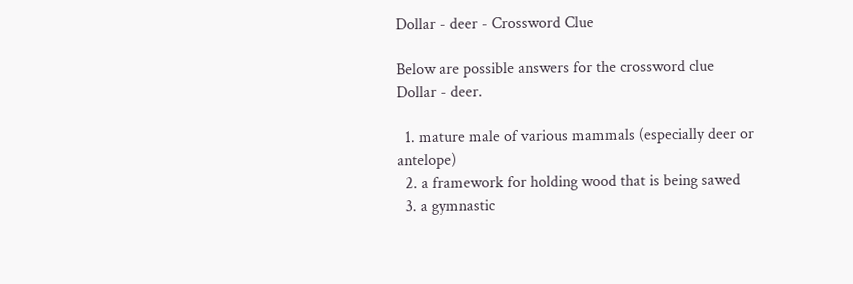Dollar - deer - Crossword Clue

Below are possible answers for the crossword clue Dollar - deer.

  1. mature male of various mammals (especially deer or antelope)
  2. a framework for holding wood that is being sawed
  3. a gymnastic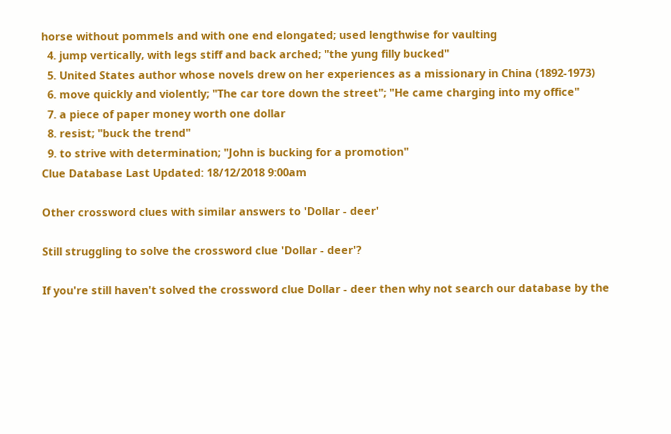horse without pommels and with one end elongated; used lengthwise for vaulting
  4. jump vertically, with legs stiff and back arched; "the yung filly bucked"
  5. United States author whose novels drew on her experiences as a missionary in China (1892-1973)
  6. move quickly and violently; "The car tore down the street"; "He came charging into my office"
  7. a piece of paper money worth one dollar
  8. resist; "buck the trend"
  9. to strive with determination; "John is bucking for a promotion"
Clue Database Last Updated: 18/12/2018 9:00am

Other crossword clues with similar answers to 'Dollar - deer'

Still struggling to solve the crossword clue 'Dollar - deer'?

If you're still haven't solved the crossword clue Dollar - deer then why not search our database by the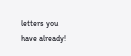letters you have already!